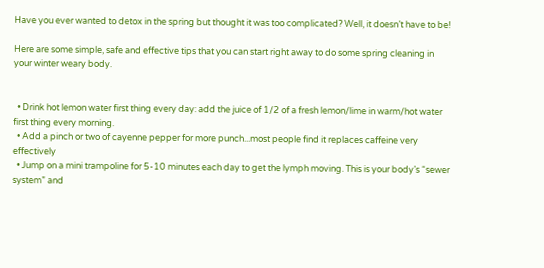Have you ever wanted to detox in the spring but thought it was too complicated? Well, it doesn’t have to be!

Here are some simple, safe and effective tips that you can start right away to do some spring cleaning in your winter weary body.


  • Drink hot lemon water first thing every day: add the juice of 1/2 of a fresh lemon/lime in warm/hot water first thing every morning.
  • Add a pinch or two of cayenne pepper for more punch...most people find it replaces caffeine very effectively
  • Jump on a mini trampoline for 5-10 minutes each day to get the lymph moving. This is your body’s “sewer system” and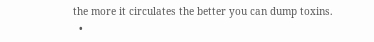the more it circulates the better you can dump toxins.
  •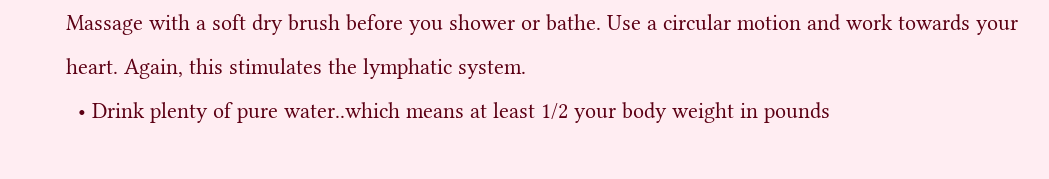Massage with a soft dry brush before you shower or bathe. Use a circular motion and work towards your heart. Again, this stimulates the lymphatic system.
  • Drink plenty of pure water..which means at least 1/2 your body weight in pounds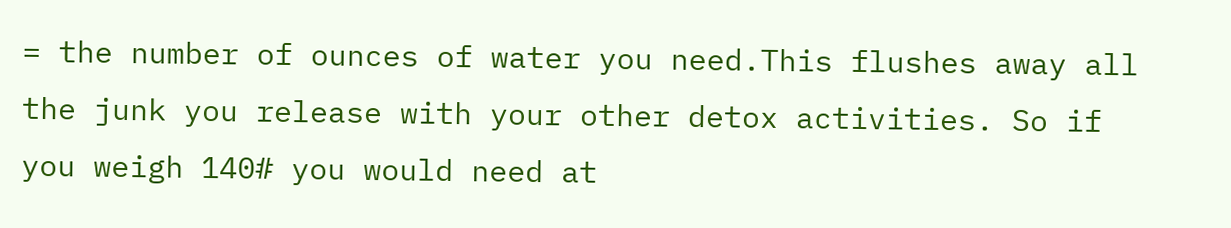= the number of ounces of water you need.This flushes away all the junk you release with your other detox activities. So if you weigh 140# you would need at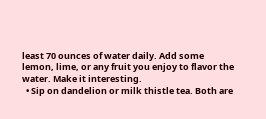least 70 ounces of water daily. Add some lemon, lime, or any fruit you enjoy to flavor the water. Make it interesting.
  • Sip on dandelion or milk thistle tea. Both are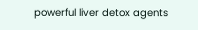powerful liver detox agents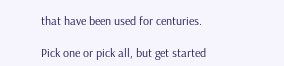that have been used for centuries.

Pick one or pick all, but get started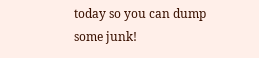today so you can dump some junk!